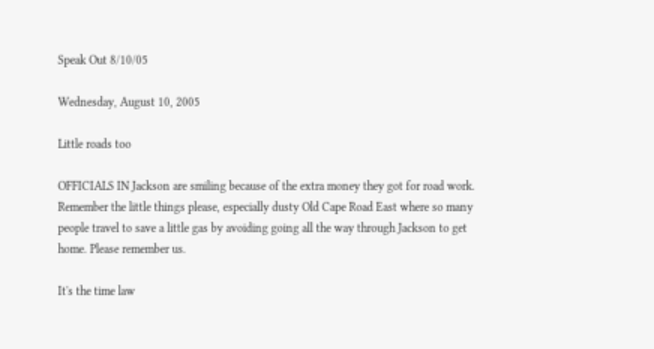Speak Out 8/10/05

Wednesday, August 10, 2005

Little roads too

OFFICIALS IN Jackson are smiling because of the extra money they got for road work. Remember the little things please, especially dusty Old Cape Road East where so many people travel to save a little gas by avoiding going all the way through Jackson to get home. Please remember us.

It's the time law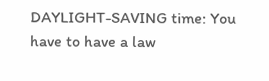DAYLIGHT-SAVING time: You have to have a law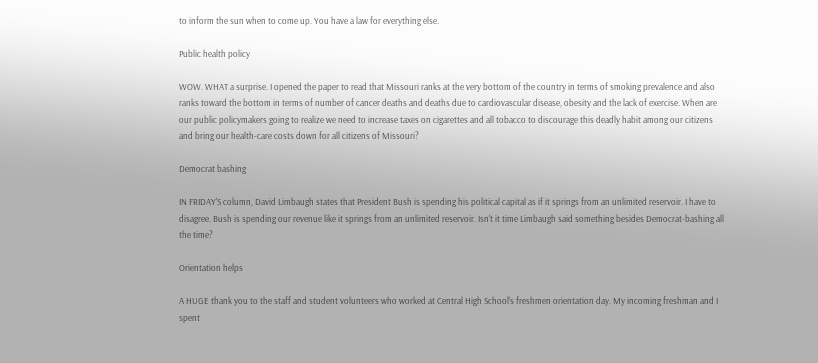to inform the sun when to come up. You have a law for everything else.

Public health policy

WOW. WHAT a surprise. I opened the paper to read that Missouri ranks at the very bottom of the country in terms of smoking prevalence and also ranks toward the bottom in terms of number of cancer deaths and deaths due to cardiovascular disease, obesity and the lack of exercise. When are our public policymakers going to realize we need to increase taxes on cigarettes and all tobacco to discourage this deadly habit among our citizens and bring our health-care costs down for all citizens of Missouri?

Democrat bashing

IN FRIDAY'S column, David Limbaugh states that President Bush is spending his political capital as if it springs from an unlimited reservoir. I have to disagree. Bush is spending our revenue like it springs from an unlimited reservoir. Isn't it time Limbaugh said something besides Democrat-bashing all the time?

Orientation helps

A HUGE thank you to the staff and student volunteers who worked at Central High School's freshmen orientation day. My incoming freshman and I spent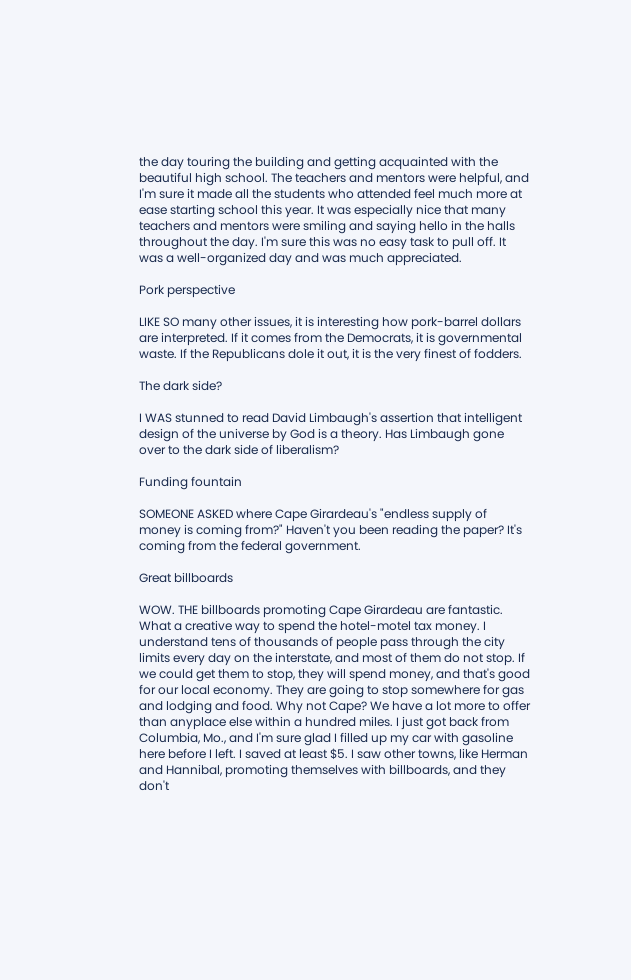the day touring the building and getting acquainted with the beautiful high school. The teachers and mentors were helpful, and I'm sure it made all the students who attended feel much more at ease starting school this year. It was especially nice that many teachers and mentors were smiling and saying hello in the halls throughout the day. I'm sure this was no easy task to pull off. It was a well-organized day and was much appreciated.

Pork perspective

LIKE SO many other issues, it is interesting how pork-barrel dollars are interpreted. If it comes from the Democrats, it is governmental waste. If the Republicans dole it out, it is the very finest of fodders.

The dark side?

I WAS stunned to read David Limbaugh's assertion that intelligent design of the universe by God is a theory. Has Limbaugh gone over to the dark side of liberalism?

Funding fountain

SOMEONE ASKED where Cape Girardeau's "endless supply of money is coming from?" Haven't you been reading the paper? It's coming from the federal government.

Great billboards

WOW. THE billboards promoting Cape Girardeau are fantastic. What a creative way to spend the hotel-motel tax money. I understand tens of thousands of people pass through the city limits every day on the interstate, and most of them do not stop. If we could get them to stop, they will spend money, and that's good for our local economy. They are going to stop somewhere for gas and lodging and food. Why not Cape? We have a lot more to offer than anyplace else within a hundred miles. I just got back from Columbia, Mo., and I'm sure glad I filled up my car with gasoline here before I left. I saved at least $5. I saw other towns, like Herman and Hannibal, promoting themselves with billboards, and they don't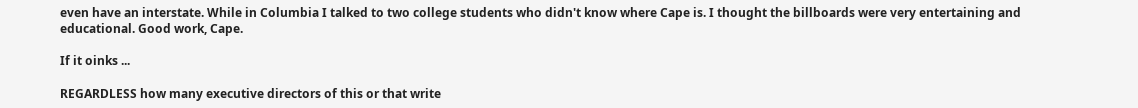even have an interstate. While in Columbia I talked to two college students who didn't know where Cape is. I thought the billboards were very entertaining and educational. Good work, Cape.

If it oinks ...

REGARDLESS how many executive directors of this or that write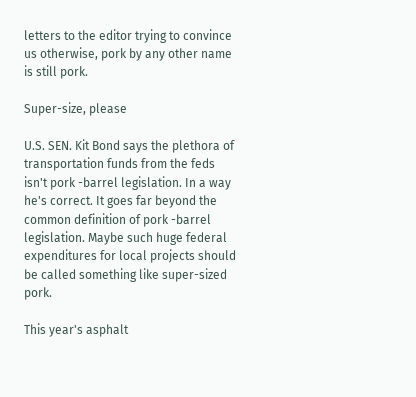letters to the editor trying to convince us otherwise, pork by any other name is still pork.

Super-size, please

U.S. SEN. Kit Bond says the plethora of transportation funds from the feds isn't pork -barrel legislation. In a way he's correct. It goes far beyond the common definition of pork -barrel legislation. Maybe such huge federal expenditures for local projects should be called something like super-sized pork.

This year's asphalt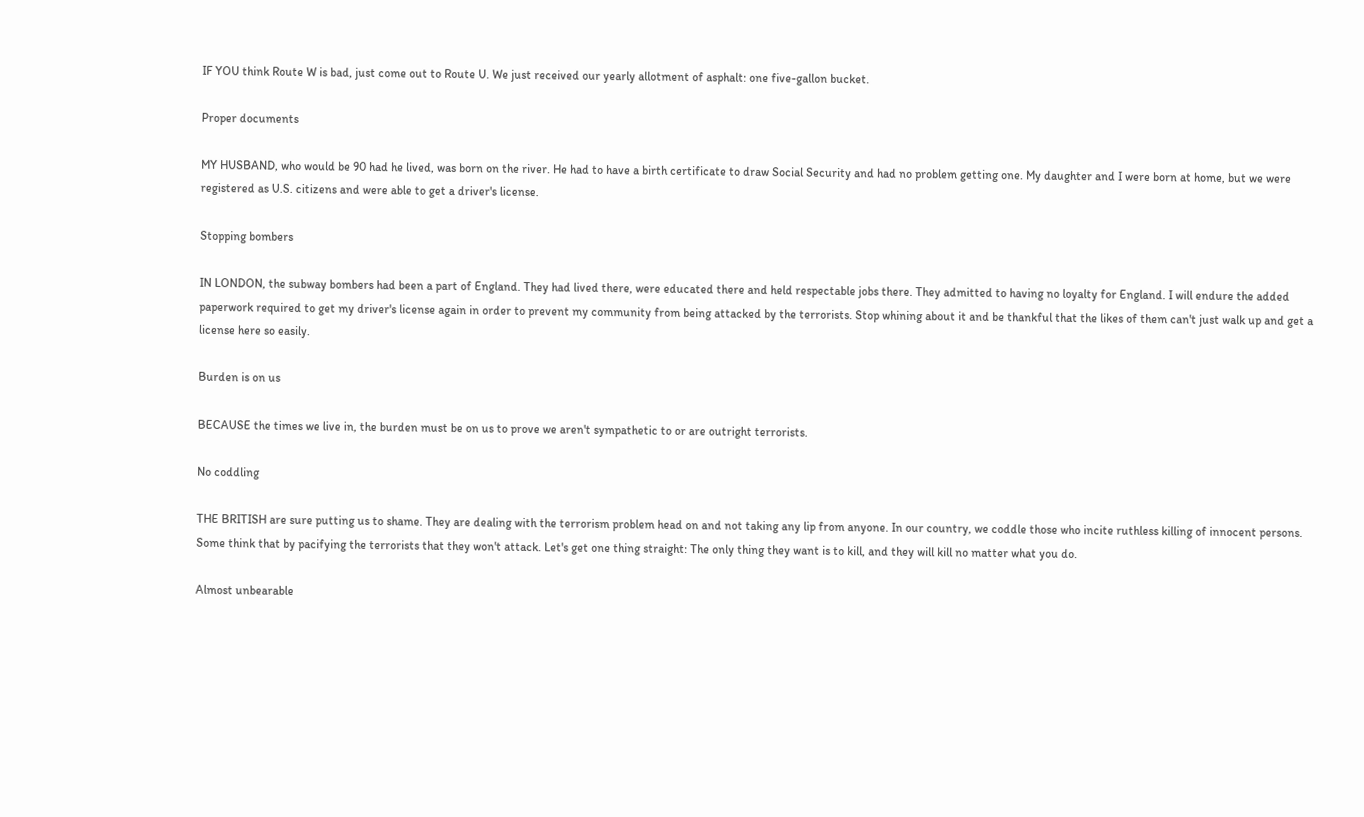IF YOU think Route W is bad, just come out to Route U. We just received our yearly allotment of asphalt: one five-gallon bucket.

Proper documents

MY HUSBAND, who would be 90 had he lived, was born on the river. He had to have a birth certificate to draw Social Security and had no problem getting one. My daughter and I were born at home, but we were registered as U.S. citizens and were able to get a driver's license.

Stopping bombers

IN LONDON, the subway bombers had been a part of England. They had lived there, were educated there and held respectable jobs there. They admitted to having no loyalty for England. I will endure the added paperwork required to get my driver's license again in order to prevent my community from being attacked by the terrorists. Stop whining about it and be thankful that the likes of them can't just walk up and get a license here so easily.

Burden is on us

BECAUSE the times we live in, the burden must be on us to prove we aren't sympathetic to or are outright terrorists.

No coddling

THE BRITISH are sure putting us to shame. They are dealing with the terrorism problem head on and not taking any lip from anyone. In our country, we coddle those who incite ruthless killing of innocent persons. Some think that by pacifying the terrorists that they won't attack. Let's get one thing straight: The only thing they want is to kill, and they will kill no matter what you do.

Almost unbearable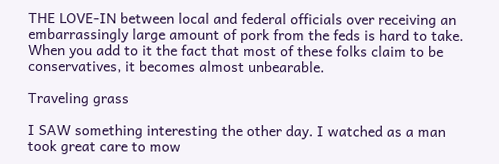THE LOVE-IN between local and federal officials over receiving an embarrassingly large amount of pork from the feds is hard to take. When you add to it the fact that most of these folks claim to be conservatives, it becomes almost unbearable.

Traveling grass

I SAW something interesting the other day. I watched as a man took great care to mow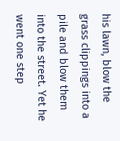his lawn, blow the grass clippings into a pile and blow them into the street. Yet he went one step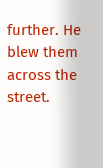further. He blew them across the street.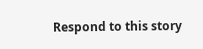Respond to this story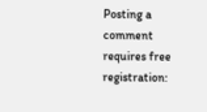Posting a comment requires free registration: